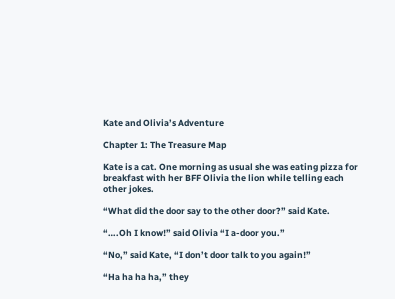Kate and Olivia’s Adventure

Chapter 1: The Treasure Map

Kate is a cat. One morning as usual she was eating pizza for breakfast with her BFF Olivia the lion while telling each other jokes.

“What did the door say to the other door?” said Kate.

“….Oh I know!” said Olivia “I a-door you.”

“No,” said Kate, “I don’t door talk to you again!”

“Ha ha ha ha,” they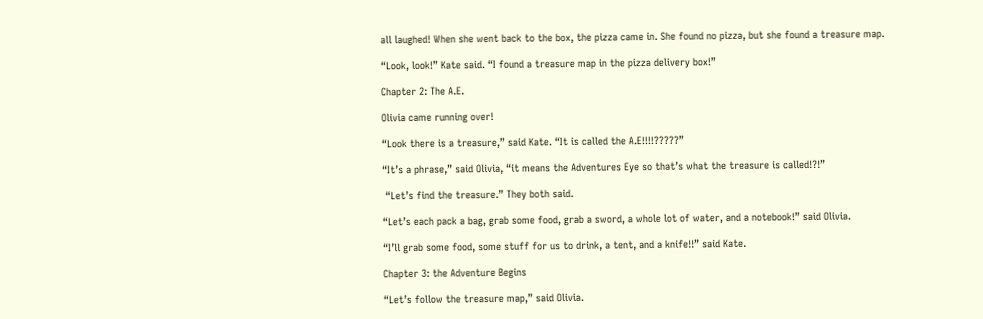all laughed! When she went back to the box, the pizza came in. She found no pizza, but she found a treasure map.

“Look, look!” Kate said. “I found a treasure map in the pizza delivery box!”

Chapter 2: The A.E.

Olivia came running over!

“Look there is a treasure,” said Kate. “It is called the A.E!!!!?????”

“It’s a phrase,” said Olivia, “it means the Adventures Eye so that’s what the treasure is called!?!”

 “Let’s find the treasure.” They both said.

“Let’s each pack a bag, grab some food, grab a sword, a whole lot of water, and a notebook!” said Olivia.

“I’ll grab some food, some stuff for us to drink, a tent, and a knife!!” said Kate.

Chapter 3: the Adventure Begins

“Let’s follow the treasure map,” said Olivia.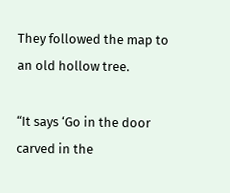They followed the map to an old hollow tree.

“It says ‘Go in the door carved in the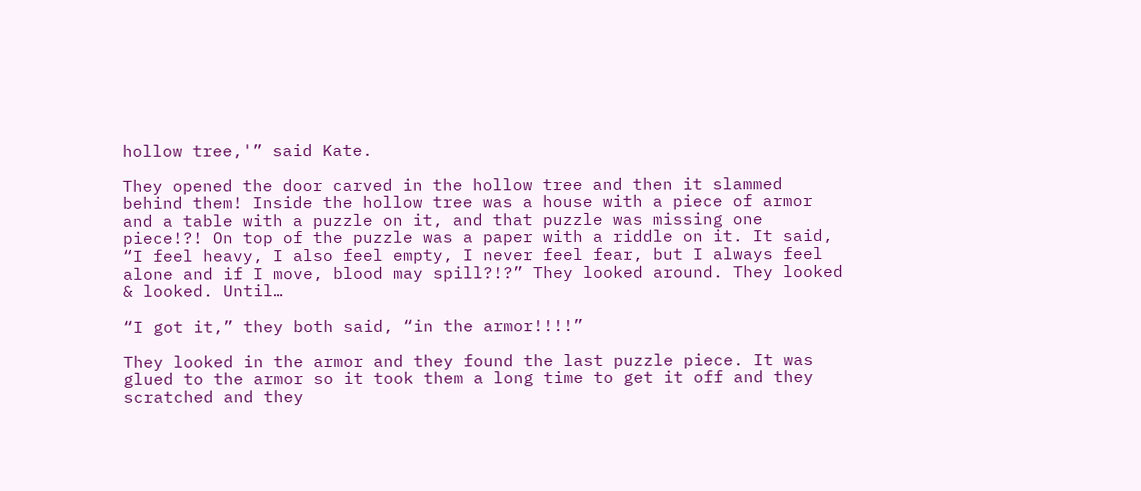hollow tree,'” said Kate.

They opened the door carved in the hollow tree and then it slammed behind them! Inside the hollow tree was a house with a piece of armor and a table with a puzzle on it, and that puzzle was missing one piece!?! On top of the puzzle was a paper with a riddle on it. It said, “I feel heavy, I also feel empty, I never feel fear, but I always feel alone and if I move, blood may spill?!?” They looked around. They looked & looked. Until…

“I got it,” they both said, “in the armor!!!!”

They looked in the armor and they found the last puzzle piece. It was glued to the armor so it took them a long time to get it off and they scratched and they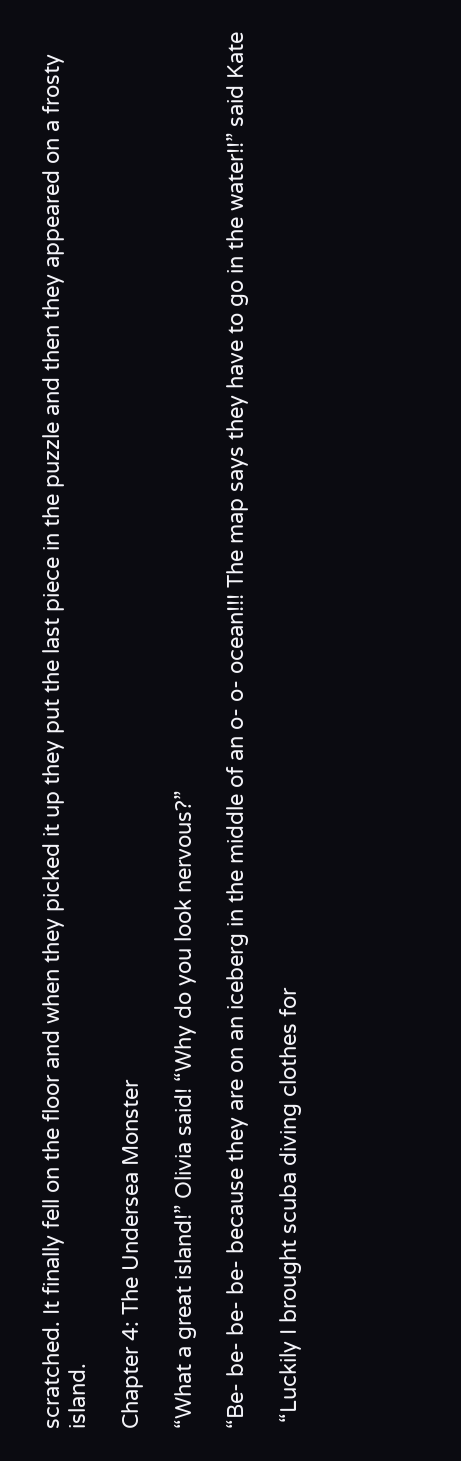scratched. It finally fell on the floor and when they picked it up they put the last piece in the puzzle and then they appeared on a frosty island.

Chapter 4: The Undersea Monster

“What a great island!” Olivia said! “Why do you look nervous?”

“Be- be- be- be- because they are on an iceberg in the middle of an o- o- ocean!!! The map says they have to go in the water!!” said Kate

 “Luckily I brought scuba diving clothes for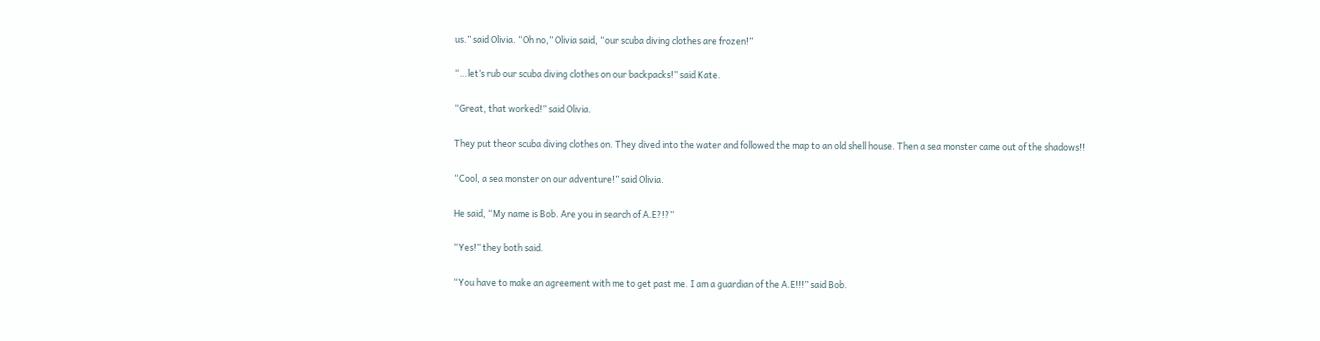us.” said Olivia. “Oh no,” Olivia said, “our scuba diving clothes are frozen!”

“…let’s rub our scuba diving clothes on our backpacks!” said Kate.

“Great, that worked!” said Olivia.

They put theor scuba diving clothes on. They dived into the water and followed the map to an old shell house. Then a sea monster came out of the shadows!!

“Cool, a sea monster on our adventure!” said Olivia.

He said, “My name is Bob. Are you in search of A.E?!?”

“Yes!” they both said.

“You have to make an agreement with me to get past me. I am a guardian of the A.E!!!” said Bob.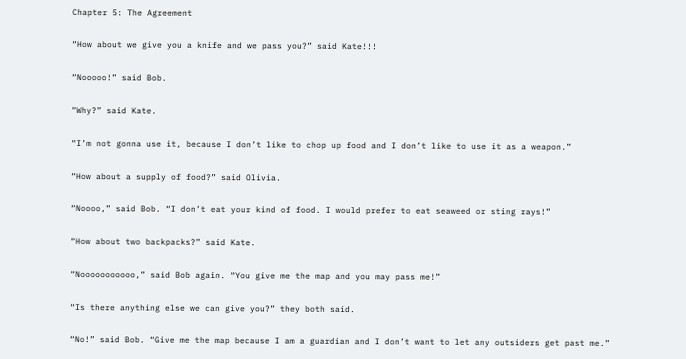Chapter 5: The Agreement

“How about we give you a knife and we pass you?” said Kate!!!

“Nooooo!” said Bob.

“Why?” said Kate.

“I’m not gonna use it, because I don’t like to chop up food and I don’t like to use it as a weapon.”

“How about a supply of food?” said Olivia.

“Noooo,” said Bob. “I don’t eat your kind of food. I would prefer to eat seaweed or sting rays!”

“How about two backpacks?” said Kate.

“Nooooooooooo,” said Bob again. “You give me the map and you may pass me!”

“Is there anything else we can give you?” they both said.

“No!” said Bob. “Give me the map because I am a guardian and I don’t want to let any outsiders get past me.”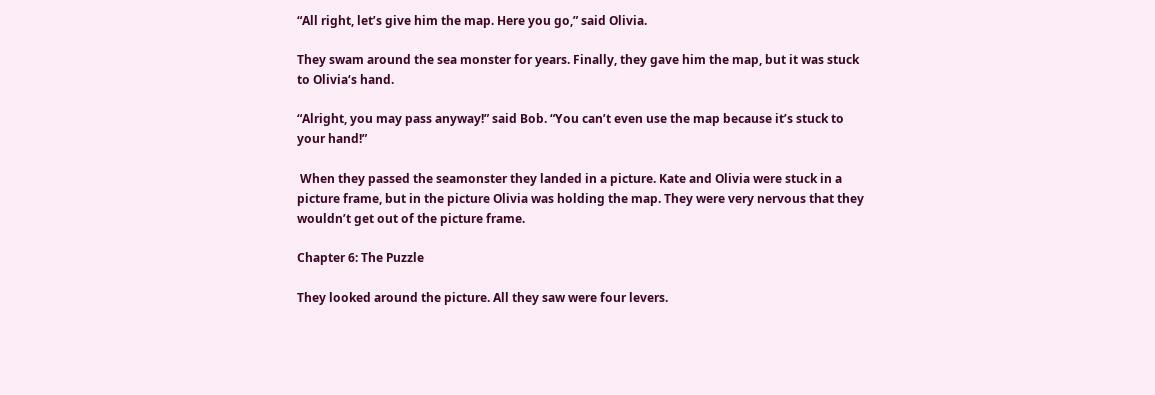“All right, let’s give him the map. Here you go,” said Olivia.

They swam around the sea monster for years. Finally, they gave him the map, but it was stuck to Olivia‘s hand.

“Alright, you may pass anyway!” said Bob. “You can’t even use the map because it’s stuck to your hand!”

 When they passed the seamonster they landed in a picture. Kate and Olivia were stuck in a picture frame, but in the picture Olivia was holding the map. They were very nervous that they wouldn’t get out of the picture frame.

Chapter 6: The Puzzle

They looked around the picture. All they saw were four levers.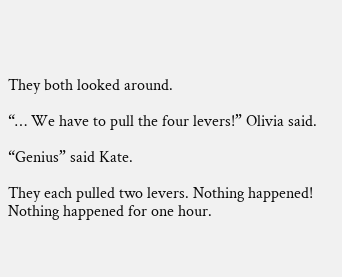They both looked around.

“… We have to pull the four levers!” Olivia said.

“Genius” said Kate.

They each pulled two levers. Nothing happened! Nothing happened for one hour.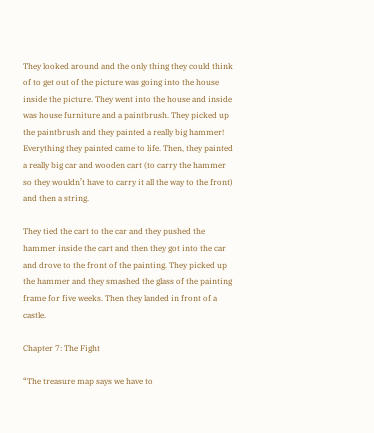They looked around and the only thing they could think of to get out of the picture was going into the house inside the picture. They went into the house and inside was house furniture and a paintbrush. They picked up the paintbrush and they painted a really big hammer! Everything they painted came to life. Then, they painted a really big car and wooden cart (to carry the hammer so they wouldn’t have to carry it all the way to the front) and then a string.

They tied the cart to the car and they pushed the hammer inside the cart and then they got into the car and drove to the front of the painting. They picked up the hammer and they smashed the glass of the painting frame for five weeks. Then they landed in front of a castle.

Chapter 7: The Fight

“The treasure map says we have to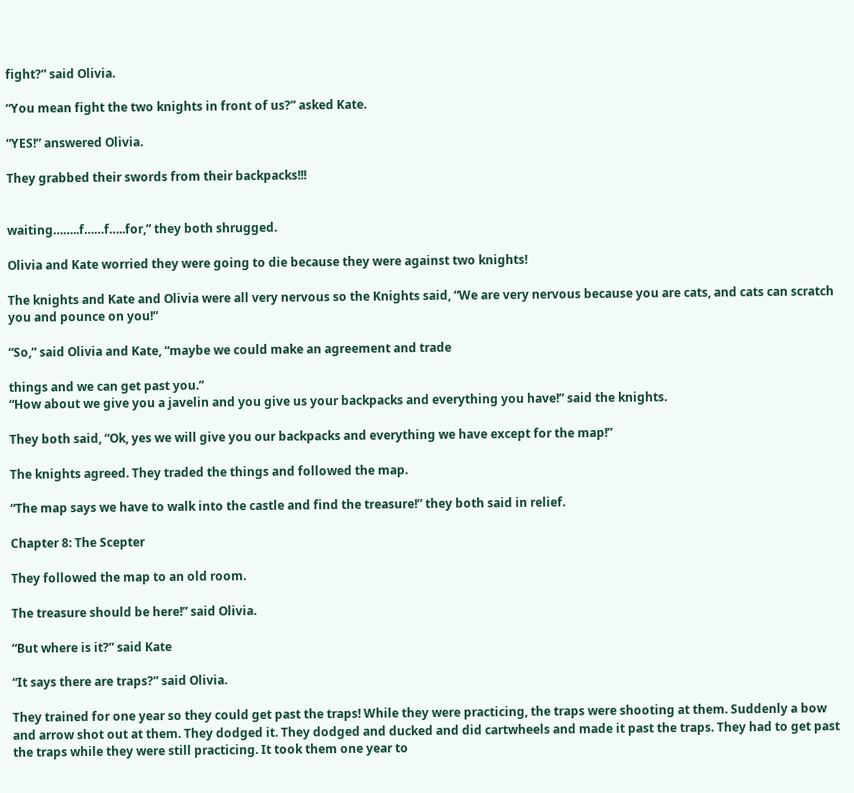fight?” said Olivia.

“You mean fight the two knights in front of us?” asked Kate.

“YES!” answered Olivia.

They grabbed their swords from their backpacks!!!


waiting……..f……f…..for,” they both shrugged.

Olivia and Kate worried they were going to die because they were against two knights!

The knights and Kate and Olivia were all very nervous so the Knights said, “We are very nervous because you are cats, and cats can scratch you and pounce on you!”

“So,” said Olivia and Kate, “maybe we could make an agreement and trade

things and we can get past you.”
“How about we give you a javelin and you give us your backpacks and everything you have!” said the knights.

They both said, “Ok, yes we will give you our backpacks and everything we have except for the map!”

The knights agreed. They traded the things and followed the map.

“The map says we have to walk into the castle and find the treasure!” they both said in relief.

Chapter 8: The Scepter

They followed the map to an old room.

The treasure should be here!” said Olivia.

“But where is it?” said Kate

“It says there are traps?” said Olivia.

They trained for one year so they could get past the traps! While they were practicing, the traps were shooting at them. Suddenly a bow and arrow shot out at them. They dodged it. They dodged and ducked and did cartwheels and made it past the traps. They had to get past the traps while they were still practicing. It took them one year to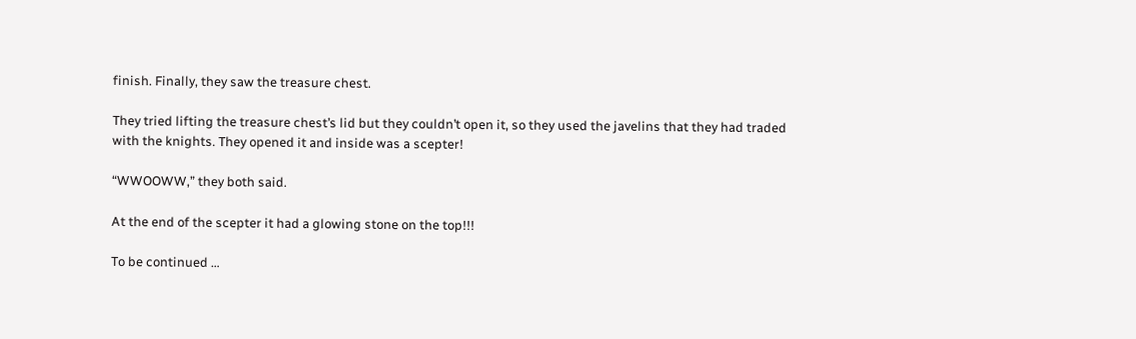finish. Finally, they saw the treasure chest.

They tried lifting the treasure chest’s lid but they couldn’t open it, so they used the javelins that they had traded with the knights. They opened it and inside was a scepter!

“WWOOWW,” they both said.

At the end of the scepter it had a glowing stone on the top!!!

To be continued …